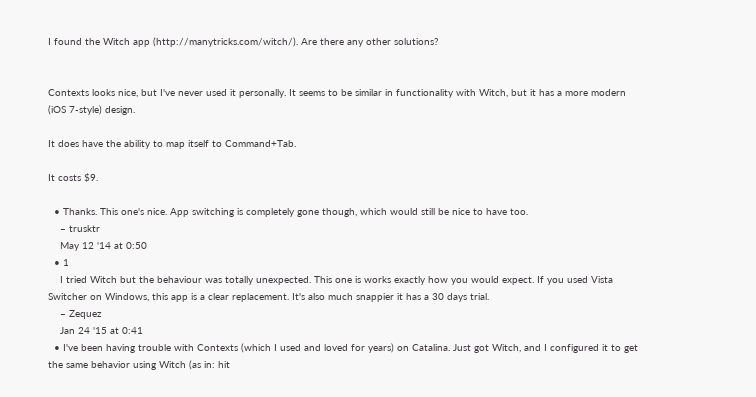I found the Witch app (http://manytricks.com/witch/). Are there any other solutions?


Contexts looks nice, but I've never used it personally. It seems to be similar in functionality with Witch, but it has a more modern (iOS 7-style) design.

It does have the ability to map itself to Command+Tab.

It costs $9.

  • Thanks. This one's nice. App switching is completely gone though, which would still be nice to have too.
    – trusktr
    May 12 '14 at 0:50
  • 1
    I tried Witch but the behaviour was totally unexpected. This one is works exactly how you would expect. If you used Vista Switcher on Windows, this app is a clear replacement. It's also much snappier it has a 30 days trial.
    – Zequez
    Jan 24 '15 at 0:41
  • I've been having trouble with Contexts (which I used and loved for years) on Catalina. Just got Witch, and I configured it to get the same behavior using Witch (as in: hit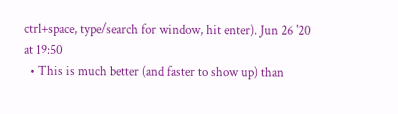ctrl+space, type/search for window, hit enter). Jun 26 '20 at 19:50
  • This is much better (and faster to show up) than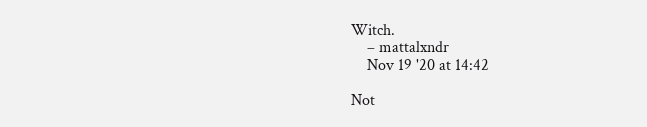Witch.
    – mattalxndr
    Nov 19 '20 at 14:42

Not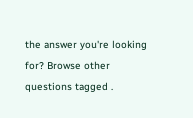the answer you're looking for? Browse other questions tagged .